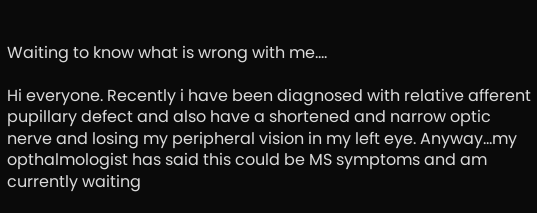Waiting to know what is wrong with me....

Hi everyone. Recently i have been diagnosed with relative afferent pupillary defect and also have a shortened and narrow optic nerve and losing my peripheral vision in my left eye. Anyway…my opthalmologist has said this could be MS symptoms and am currently waiting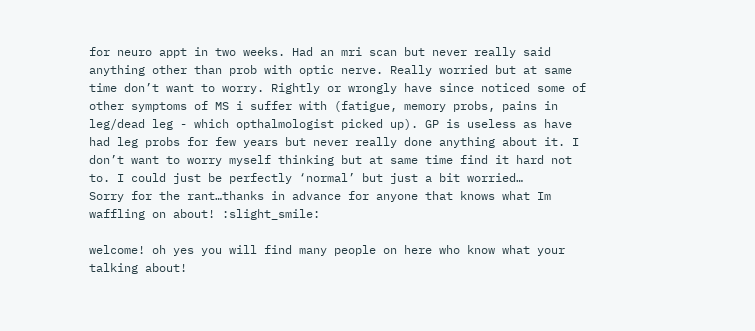for neuro appt in two weeks. Had an mri scan but never really said anything other than prob with optic nerve. Really worried but at same time don’t want to worry. Rightly or wrongly have since noticed some of other symptoms of MS i suffer with (fatigue, memory probs, pains in leg/dead leg - which opthalmologist picked up). GP is useless as have had leg probs for few years but never really done anything about it. I don’t want to worry myself thinking but at same time find it hard not to. I could just be perfectly ‘normal’ but just a bit worried…
Sorry for the rant…thanks in advance for anyone that knows what Im waffling on about! :slight_smile:

welcome! oh yes you will find many people on here who know what your talking about!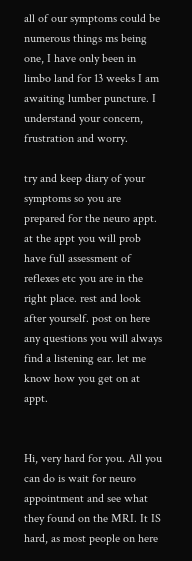all of our symptoms could be numerous things ms being one, I have only been in limbo land for 13 weeks I am awaiting lumber puncture. I understand your concern, frustration and worry.

try and keep diary of your symptoms so you are prepared for the neuro appt. at the appt you will prob have full assessment of reflexes etc you are in the right place. rest and look after yourself. post on here any questions you will always find a listening ear. let me know how you get on at appt.


Hi, very hard for you. All you can do is wait for neuro appointment and see what they found on the MRI. It IS hard, as most people on here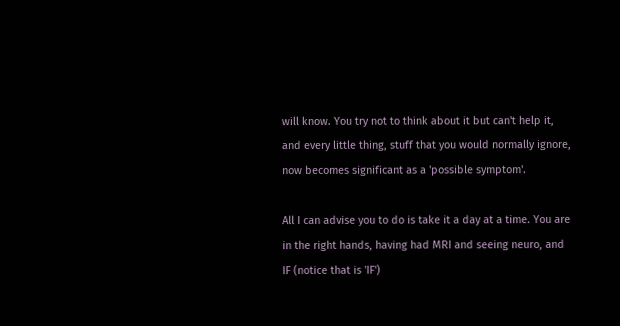will know. You try not to think about it but can't help it, and every little thing, stuff that you would normally ignore, now becomes significant as a 'possible symptom'.

All I can advise you to do is take it a day at a time. You are in the right hands, having had MRI and seeing neuro, and IF (notice that is 'IF')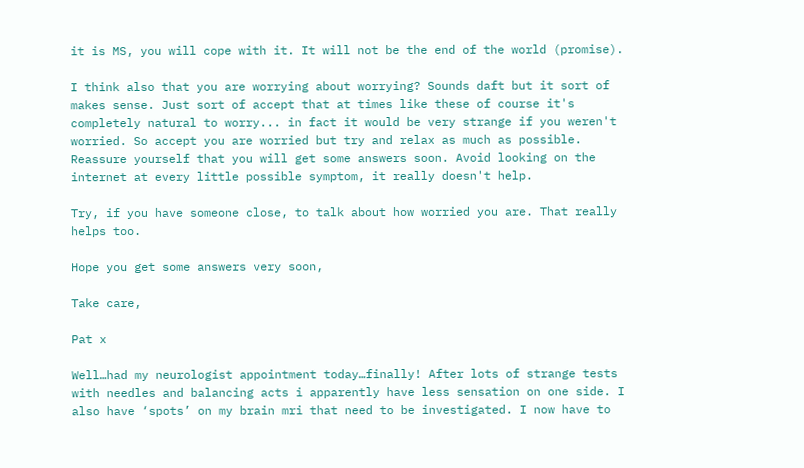it is MS, you will cope with it. It will not be the end of the world (promise).

I think also that you are worrying about worrying? Sounds daft but it sort of makes sense. Just sort of accept that at times like these of course it's completely natural to worry... in fact it would be very strange if you weren't worried. So accept you are worried but try and relax as much as possible. Reassure yourself that you will get some answers soon. Avoid looking on the internet at every little possible symptom, it really doesn't help.

Try, if you have someone close, to talk about how worried you are. That really helps too.

Hope you get some answers very soon,

Take care,

Pat x

Well…had my neurologist appointment today…finally! After lots of strange tests with needles and balancing acts i apparently have less sensation on one side. I also have ‘spots’ on my brain mri that need to be investigated. I now have to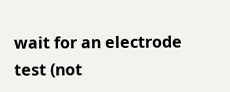wait for an electrode test (not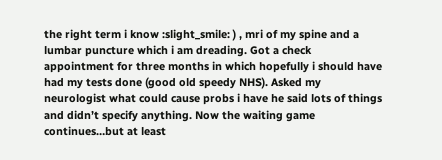the right term i know :slight_smile: ) , mri of my spine and a lumbar puncture which i am dreading. Got a check appointment for three months in which hopefully i should have had my tests done (good old speedy NHS). Asked my neurologist what could cause probs i have he said lots of things and didn’t specify anything. Now the waiting game continues…but at least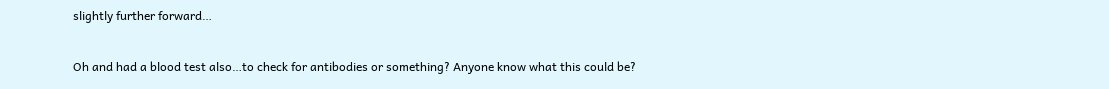slightly further forward…

Oh and had a blood test also…to check for antibodies or something? Anyone know what this could be?